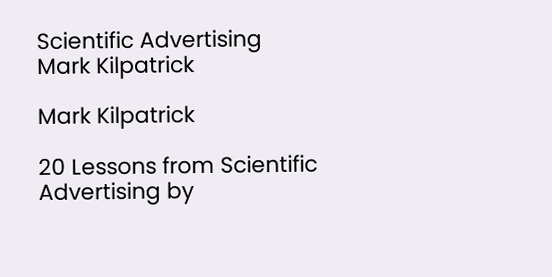Scientific Advertising
Mark Kilpatrick

Mark Kilpatrick

20 Lessons from Scientific Advertising by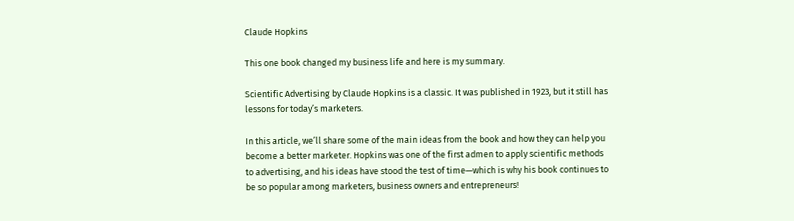Claude Hopkins

This one book changed my business life and here is my summary.

Scientific Advertising by Claude Hopkins is a classic. It was published in 1923, but it still has lessons for today’s marketers.

In this article, we’ll share some of the main ideas from the book and how they can help you become a better marketer. Hopkins was one of the first admen to apply scientific methods to advertising, and his ideas have stood the test of time—which is why his book continues to be so popular among marketers, business owners and entrepreneurs!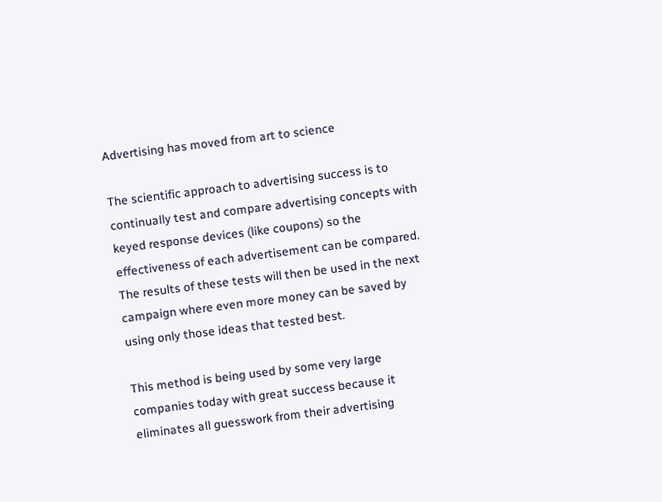Advertising has moved from art to science

The scientific approach to advertising success is to continually test and compare advertising concepts with keyed response devices (like coupons) so the effectiveness of each advertisement can be compared. The results of these tests will then be used in the next campaign where even more money can be saved by using only those ideas that tested best.

This method is being used by some very large companies today with great success because it eliminates all guesswork from their advertising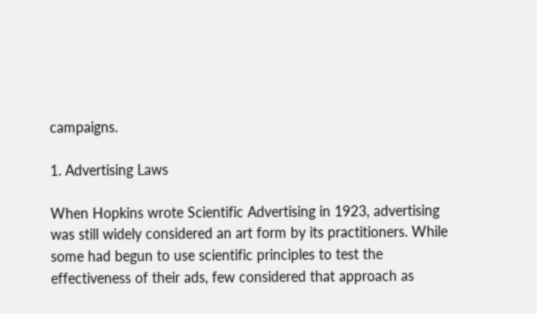campaigns.

1. Advertising Laws

When Hopkins wrote Scientific Advertising in 1923, advertising was still widely considered an art form by its practitioners. While some had begun to use scientific principles to test the effectiveness of their ads, few considered that approach as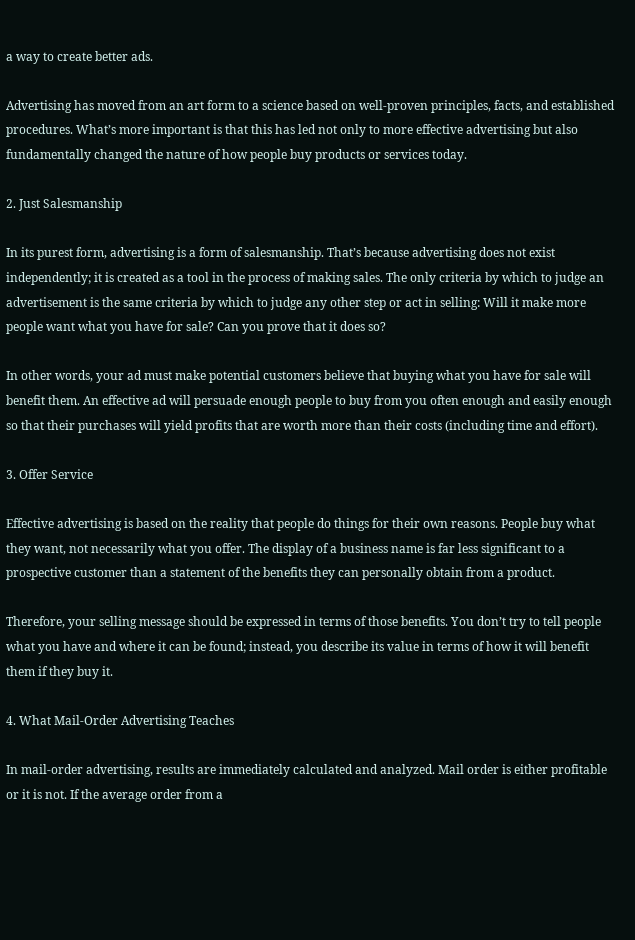a way to create better ads.

Advertising has moved from an art form to a science based on well-proven principles, facts, and established procedures. What’s more important is that this has led not only to more effective advertising but also fundamentally changed the nature of how people buy products or services today.

2. Just Salesmanship

In its purest form, advertising is a form of salesmanship. That’s because advertising does not exist independently; it is created as a tool in the process of making sales. The only criteria by which to judge an advertisement is the same criteria by which to judge any other step or act in selling: Will it make more people want what you have for sale? Can you prove that it does so?

In other words, your ad must make potential customers believe that buying what you have for sale will benefit them. An effective ad will persuade enough people to buy from you often enough and easily enough so that their purchases will yield profits that are worth more than their costs (including time and effort).

3. Offer Service

Effective advertising is based on the reality that people do things for their own reasons. People buy what they want, not necessarily what you offer. The display of a business name is far less significant to a prospective customer than a statement of the benefits they can personally obtain from a product.

Therefore, your selling message should be expressed in terms of those benefits. You don’t try to tell people what you have and where it can be found; instead, you describe its value in terms of how it will benefit them if they buy it.

4. What Mail-Order Advertising Teaches

In mail-order advertising, results are immediately calculated and analyzed. Mail order is either profitable or it is not. If the average order from a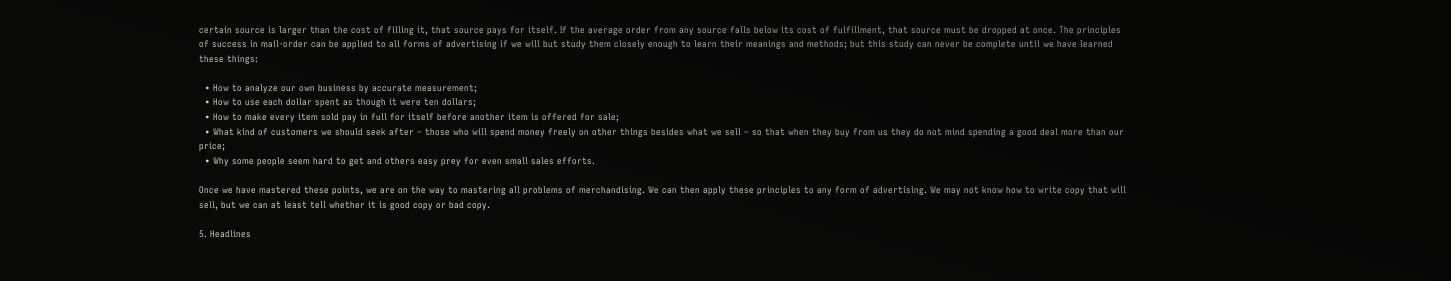certain source is larger than the cost of filling it, that source pays for itself. If the average order from any source falls below its cost of fulfillment, that source must be dropped at once. The principles of success in mail-order can be applied to all forms of advertising if we will but study them closely enough to learn their meanings and methods; but this study can never be complete until we have learned these things:

  • How to analyze our own business by accurate measurement;
  • How to use each dollar spent as though it were ten dollars;
  • How to make every item sold pay in full for itself before another item is offered for sale;
  • What kind of customers we should seek after – those who will spend money freely on other things besides what we sell – so that when they buy from us they do not mind spending a good deal more than our price;
  • Why some people seem hard to get and others easy prey for even small sales efforts.

Once we have mastered these points, we are on the way to mastering all problems of merchandising. We can then apply these principles to any form of advertising. We may not know how to write copy that will sell, but we can at least tell whether it is good copy or bad copy.

5. Headlines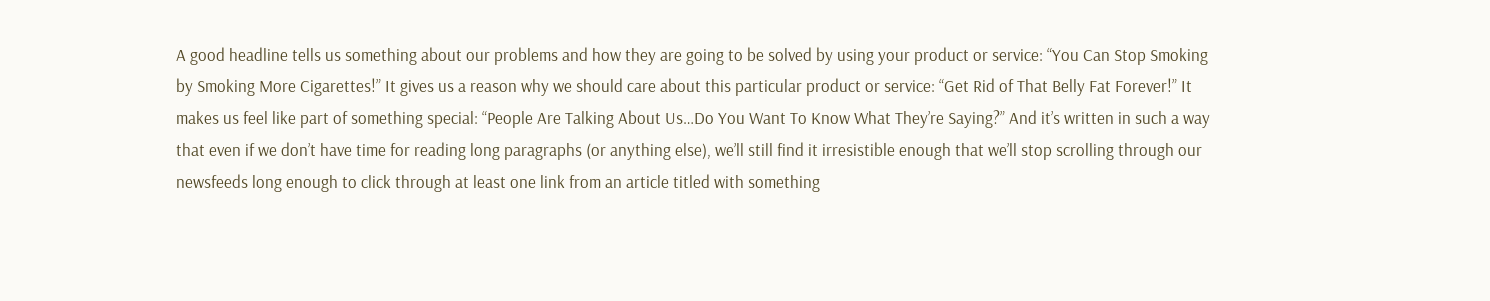A good headline tells us something about our problems and how they are going to be solved by using your product or service: “You Can Stop Smoking by Smoking More Cigarettes!” It gives us a reason why we should care about this particular product or service: “Get Rid of That Belly Fat Forever!” It makes us feel like part of something special: “People Are Talking About Us…Do You Want To Know What They’re Saying?” And it’s written in such a way that even if we don’t have time for reading long paragraphs (or anything else), we’ll still find it irresistible enough that we’ll stop scrolling through our newsfeeds long enough to click through at least one link from an article titled with something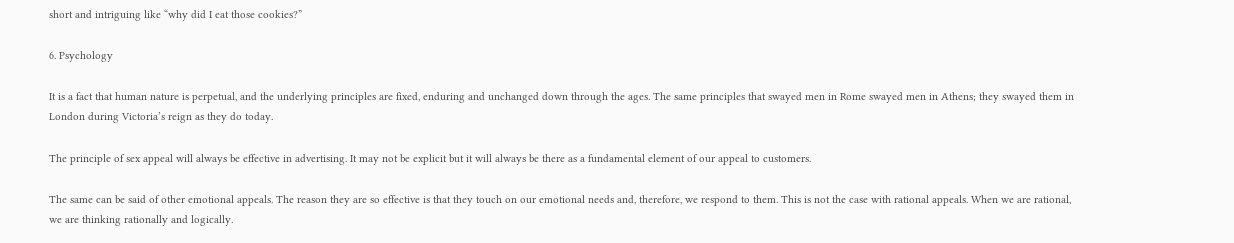short and intriguing like “why did I eat those cookies?”

6. Psychology

It is a fact that human nature is perpetual, and the underlying principles are fixed, enduring and unchanged down through the ages. The same principles that swayed men in Rome swayed men in Athens; they swayed them in London during Victoria’s reign as they do today.

The principle of sex appeal will always be effective in advertising. It may not be explicit but it will always be there as a fundamental element of our appeal to customers.

The same can be said of other emotional appeals. The reason they are so effective is that they touch on our emotional needs and, therefore, we respond to them. This is not the case with rational appeals. When we are rational, we are thinking rationally and logically.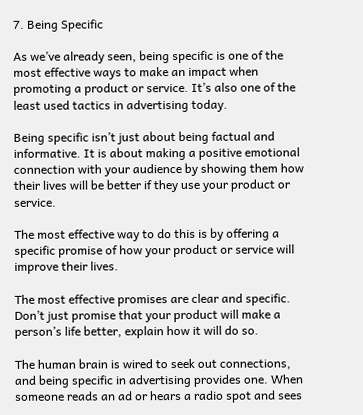7. Being Specific

As we’ve already seen, being specific is one of the most effective ways to make an impact when promoting a product or service. It’s also one of the least used tactics in advertising today.

Being specific isn’t just about being factual and informative. It is about making a positive emotional connection with your audience by showing them how their lives will be better if they use your product or service.

The most effective way to do this is by offering a specific promise of how your product or service will improve their lives.

The most effective promises are clear and specific. Don’t just promise that your product will make a person’s life better, explain how it will do so.

The human brain is wired to seek out connections, and being specific in advertising provides one. When someone reads an ad or hears a radio spot and sees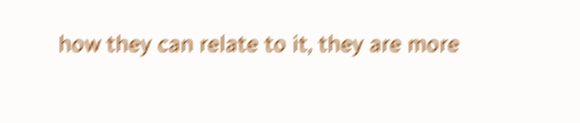how they can relate to it, they are more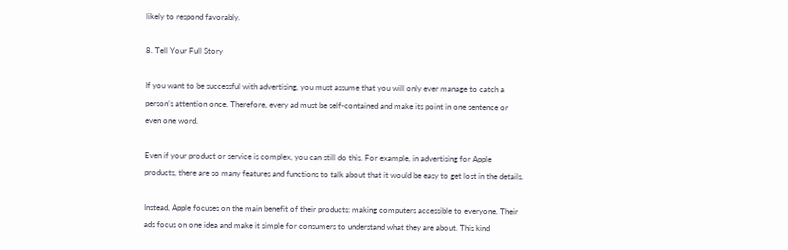likely to respond favorably.

8. Tell Your Full Story

If you want to be successful with advertising, you must assume that you will only ever manage to catch a person’s attention once. Therefore, every ad must be self-contained and make its point in one sentence or even one word.

Even if your product or service is complex, you can still do this. For example, in advertising for Apple products, there are so many features and functions to talk about that it would be easy to get lost in the details.

Instead, Apple focuses on the main benefit of their products: making computers accessible to everyone. Their ads focus on one idea and make it simple for consumers to understand what they are about. This kind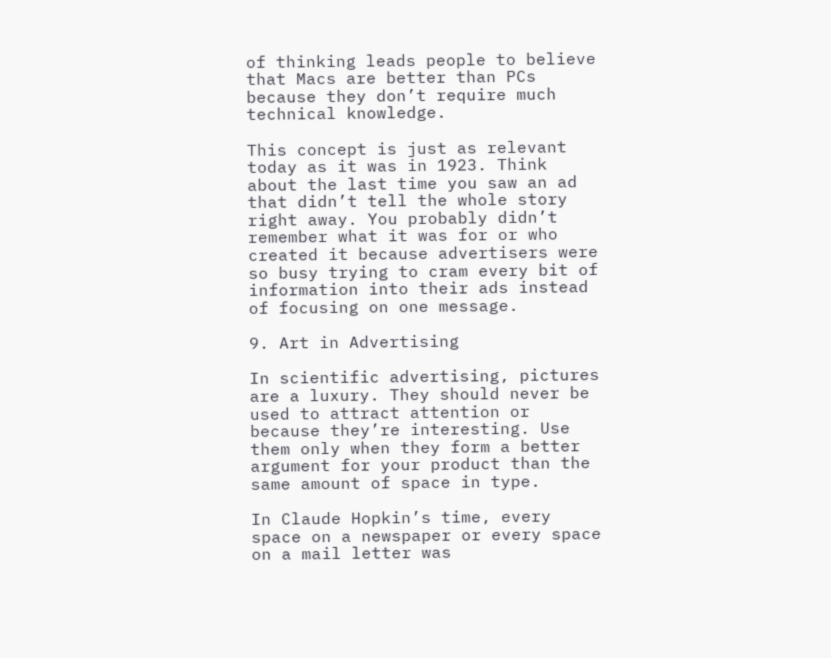of thinking leads people to believe that Macs are better than PCs because they don’t require much technical knowledge.

This concept is just as relevant today as it was in 1923. Think about the last time you saw an ad that didn’t tell the whole story right away. You probably didn’t remember what it was for or who created it because advertisers were so busy trying to cram every bit of information into their ads instead of focusing on one message.

9. Art in Advertising

In scientific advertising, pictures are a luxury. They should never be used to attract attention or because they’re interesting. Use them only when they form a better argument for your product than the same amount of space in type.

In Claude Hopkin’s time, every space on a newspaper or every space on a mail letter was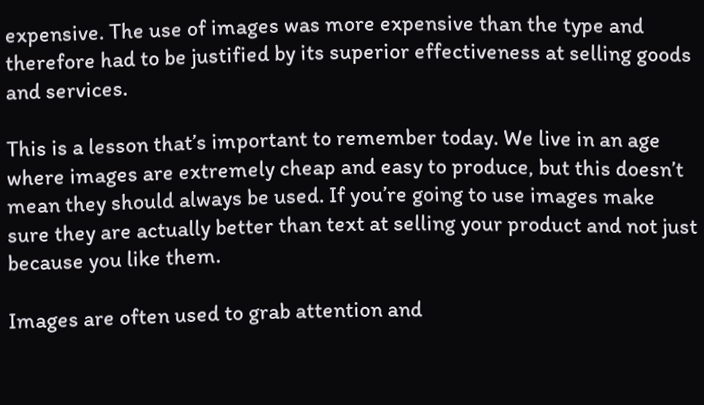expensive. The use of images was more expensive than the type and therefore had to be justified by its superior effectiveness at selling goods and services.

This is a lesson that’s important to remember today. We live in an age where images are extremely cheap and easy to produce, but this doesn’t mean they should always be used. If you’re going to use images make sure they are actually better than text at selling your product and not just because you like them.

Images are often used to grab attention and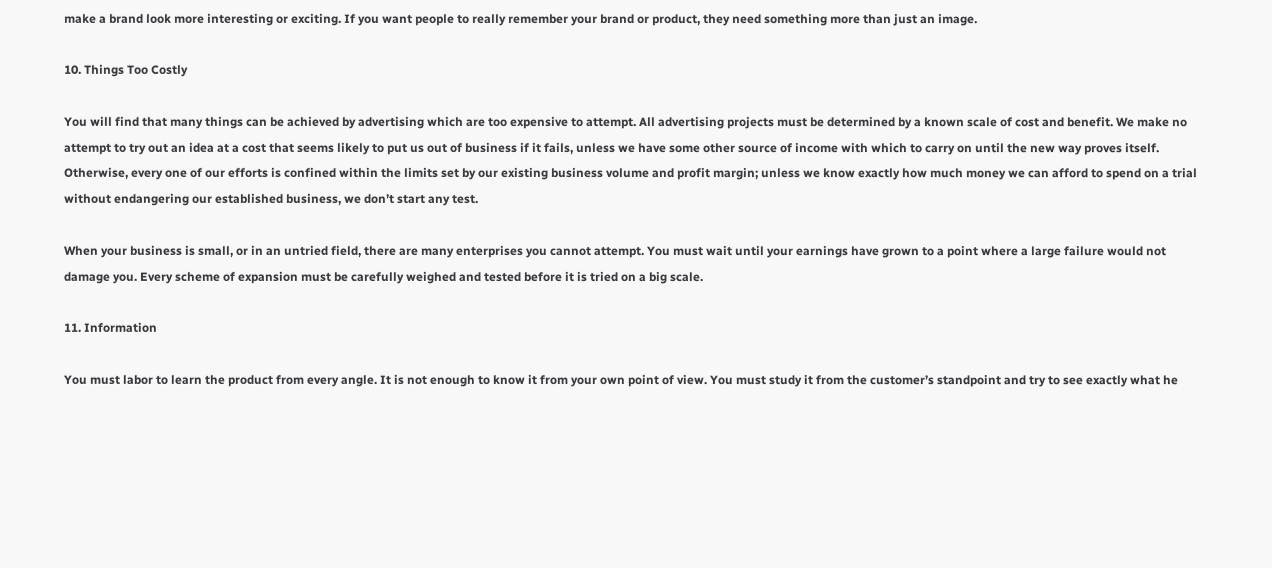make a brand look more interesting or exciting. If you want people to really remember your brand or product, they need something more than just an image.

10. Things Too Costly

You will find that many things can be achieved by advertising which are too expensive to attempt. All advertising projects must be determined by a known scale of cost and benefit. We make no attempt to try out an idea at a cost that seems likely to put us out of business if it fails, unless we have some other source of income with which to carry on until the new way proves itself. Otherwise, every one of our efforts is confined within the limits set by our existing business volume and profit margin; unless we know exactly how much money we can afford to spend on a trial without endangering our established business, we don’t start any test.

When your business is small, or in an untried field, there are many enterprises you cannot attempt. You must wait until your earnings have grown to a point where a large failure would not damage you. Every scheme of expansion must be carefully weighed and tested before it is tried on a big scale.

11. Information

You must labor to learn the product from every angle. It is not enough to know it from your own point of view. You must study it from the customer’s standpoint and try to see exactly what he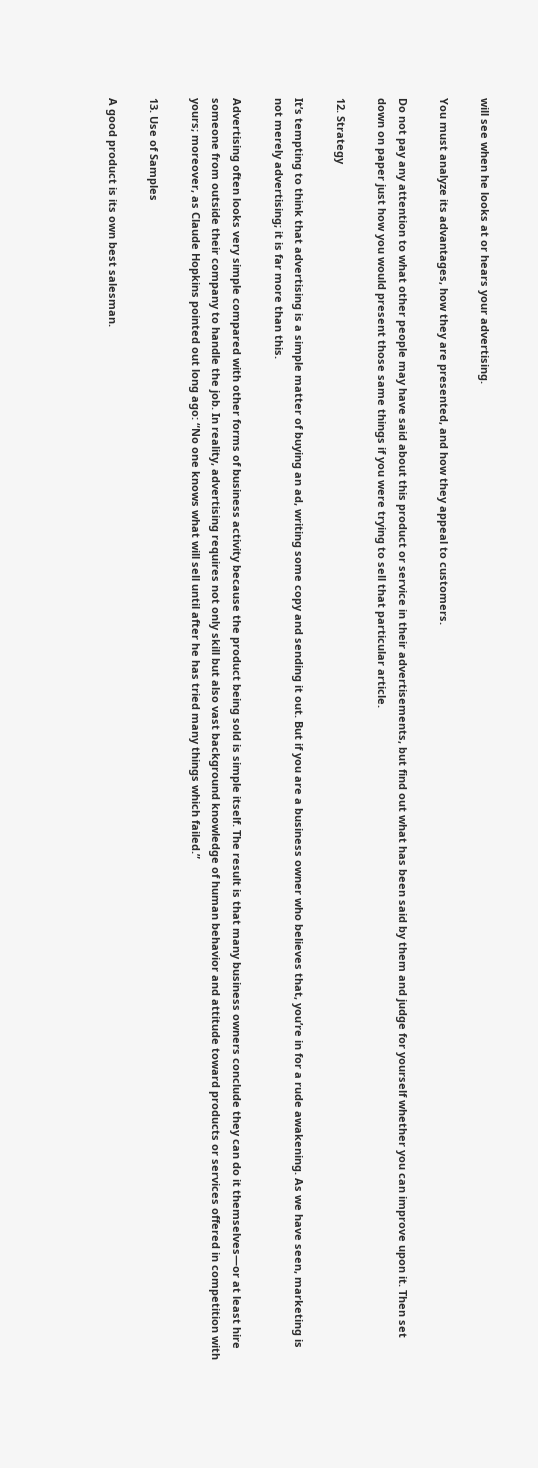will see when he looks at or hears your advertising.

You must analyze its advantages, how they are presented, and how they appeal to customers.

Do not pay any attention to what other people may have said about this product or service in their advertisements, but find out what has been said by them and judge for yourself whether you can improve upon it. Then set down on paper just how you would present those same things if you were trying to sell that particular article.

12. Strategy

It’s tempting to think that advertising is a simple matter of buying an ad, writing some copy and sending it out. But if you are a business owner who believes that, you’re in for a rude awakening. As we have seen, marketing is not merely advertising; it is far more than this.

Advertising often looks very simple compared with other forms of business activity because the product being sold is simple itself. The result is that many business owners conclude they can do it themselves—or at least hire someone from outside their company to handle the job. In reality, advertising requires not only skill but also vast background knowledge of human behavior and attitude toward products or services offered in competition with yours; moreover, as Claude Hopkins pointed out long ago: “No one knows what will sell until after he has tried many things which failed.”

13. Use of Samples

A good product is its own best salesman.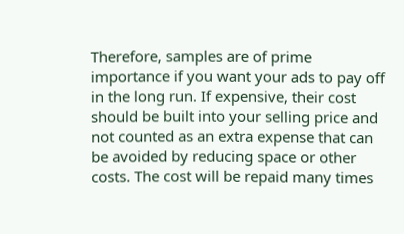Therefore, samples are of prime importance if you want your ads to pay off in the long run. If expensive, their cost should be built into your selling price and not counted as an extra expense that can be avoided by reducing space or other costs. The cost will be repaid many times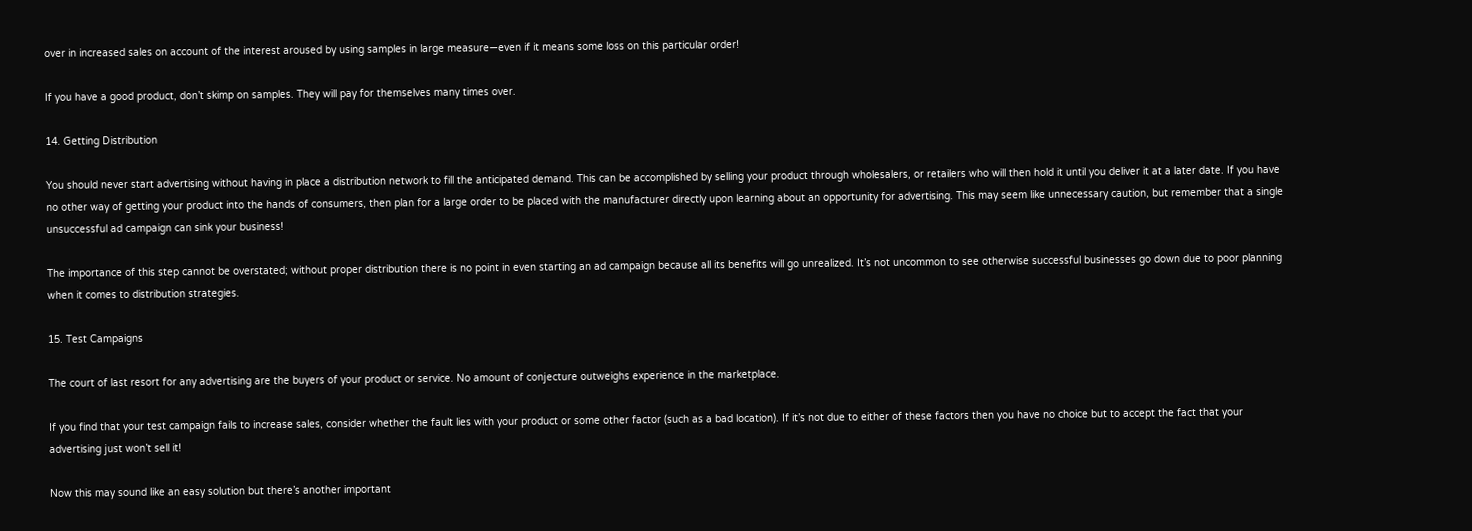over in increased sales on account of the interest aroused by using samples in large measure—even if it means some loss on this particular order!

If you have a good product, don’t skimp on samples. They will pay for themselves many times over.

14. Getting Distribution

You should never start advertising without having in place a distribution network to fill the anticipated demand. This can be accomplished by selling your product through wholesalers, or retailers who will then hold it until you deliver it at a later date. If you have no other way of getting your product into the hands of consumers, then plan for a large order to be placed with the manufacturer directly upon learning about an opportunity for advertising. This may seem like unnecessary caution, but remember that a single unsuccessful ad campaign can sink your business!

The importance of this step cannot be overstated; without proper distribution there is no point in even starting an ad campaign because all its benefits will go unrealized. It’s not uncommon to see otherwise successful businesses go down due to poor planning when it comes to distribution strategies.

15. Test Campaigns

The court of last resort for any advertising are the buyers of your product or service. No amount of conjecture outweighs experience in the marketplace.

If you find that your test campaign fails to increase sales, consider whether the fault lies with your product or some other factor (such as a bad location). If it’s not due to either of these factors then you have no choice but to accept the fact that your advertising just won’t sell it!

Now this may sound like an easy solution but there’s another important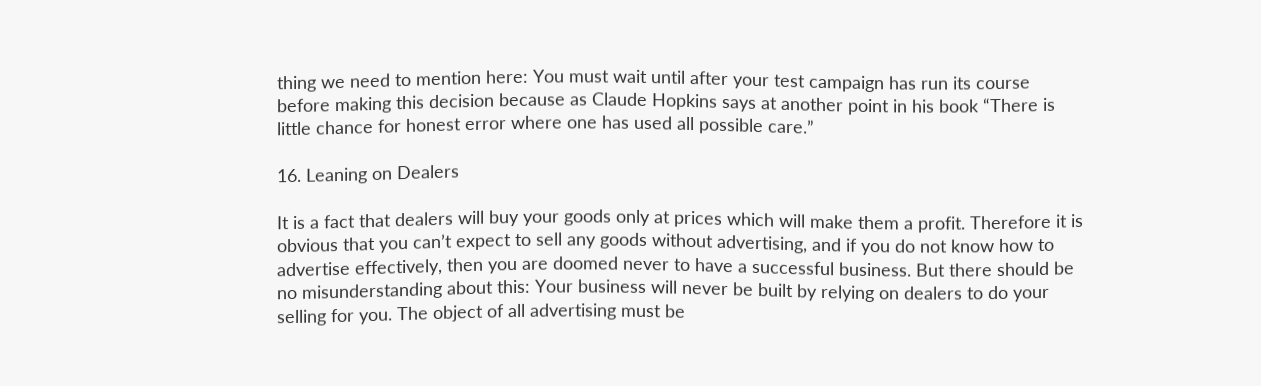thing we need to mention here: You must wait until after your test campaign has run its course before making this decision because as Claude Hopkins says at another point in his book “There is little chance for honest error where one has used all possible care.”

16. Leaning on Dealers

It is a fact that dealers will buy your goods only at prices which will make them a profit. Therefore it is obvious that you can’t expect to sell any goods without advertising, and if you do not know how to advertise effectively, then you are doomed never to have a successful business. But there should be no misunderstanding about this: Your business will never be built by relying on dealers to do your selling for you. The object of all advertising must be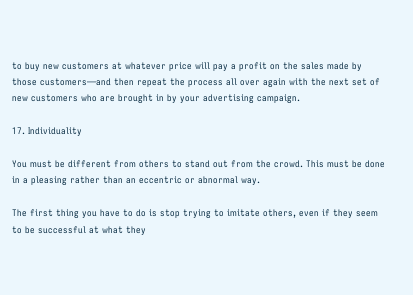to buy new customers at whatever price will pay a profit on the sales made by those customers—and then repeat the process all over again with the next set of new customers who are brought in by your advertising campaign.

17. Individuality

You must be different from others to stand out from the crowd. This must be done in a pleasing rather than an eccentric or abnormal way.

The first thing you have to do is stop trying to imitate others, even if they seem to be successful at what they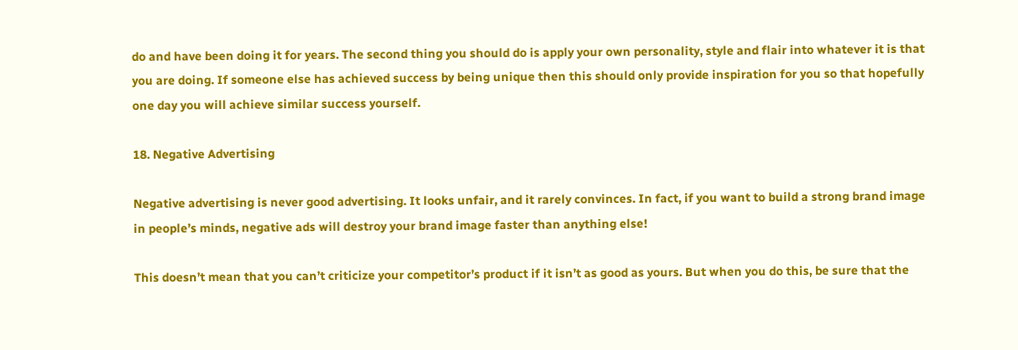do and have been doing it for years. The second thing you should do is apply your own personality, style and flair into whatever it is that you are doing. If someone else has achieved success by being unique then this should only provide inspiration for you so that hopefully one day you will achieve similar success yourself.

18. Negative Advertising

Negative advertising is never good advertising. It looks unfair, and it rarely convinces. In fact, if you want to build a strong brand image in people’s minds, negative ads will destroy your brand image faster than anything else!

This doesn’t mean that you can’t criticize your competitor’s product if it isn’t as good as yours. But when you do this, be sure that the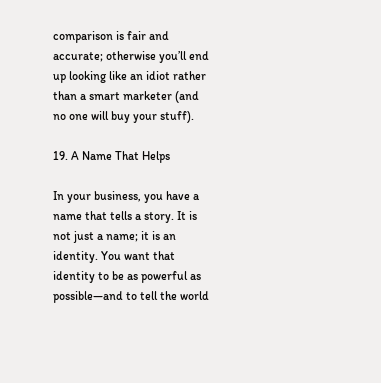comparison is fair and accurate; otherwise you’ll end up looking like an idiot rather than a smart marketer (and no one will buy your stuff).

19. A Name That Helps

In your business, you have a name that tells a story. It is not just a name; it is an identity. You want that identity to be as powerful as possible—and to tell the world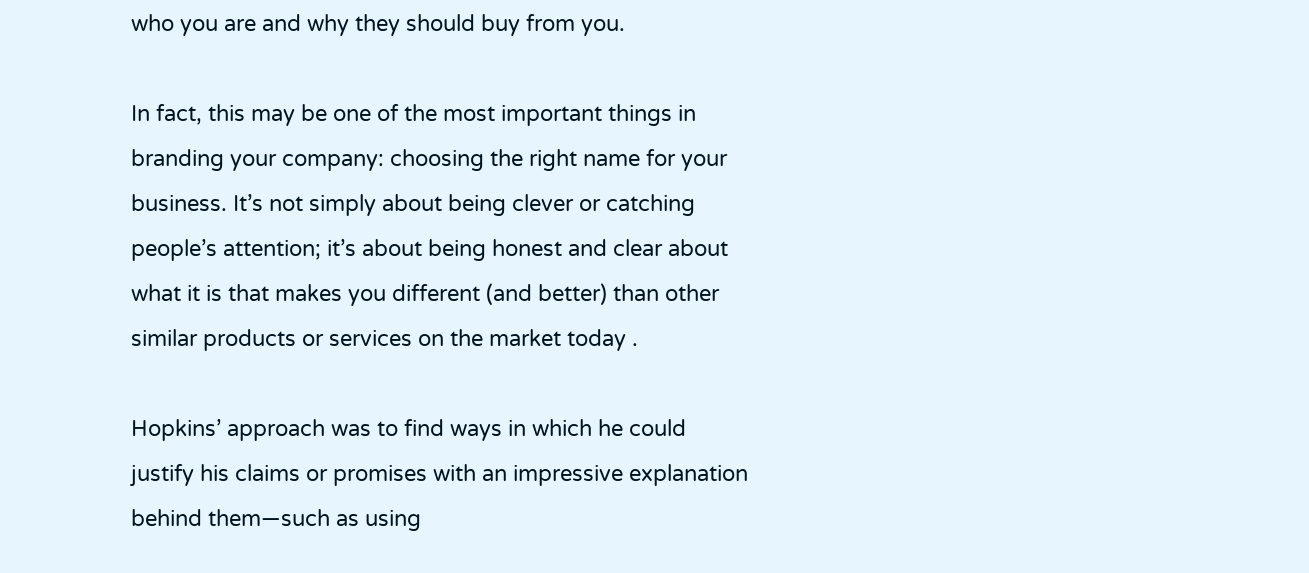who you are and why they should buy from you.

In fact, this may be one of the most important things in branding your company: choosing the right name for your business. It’s not simply about being clever or catching people’s attention; it’s about being honest and clear about what it is that makes you different (and better) than other similar products or services on the market today .

Hopkins’ approach was to find ways in which he could justify his claims or promises with an impressive explanation behind them—such as using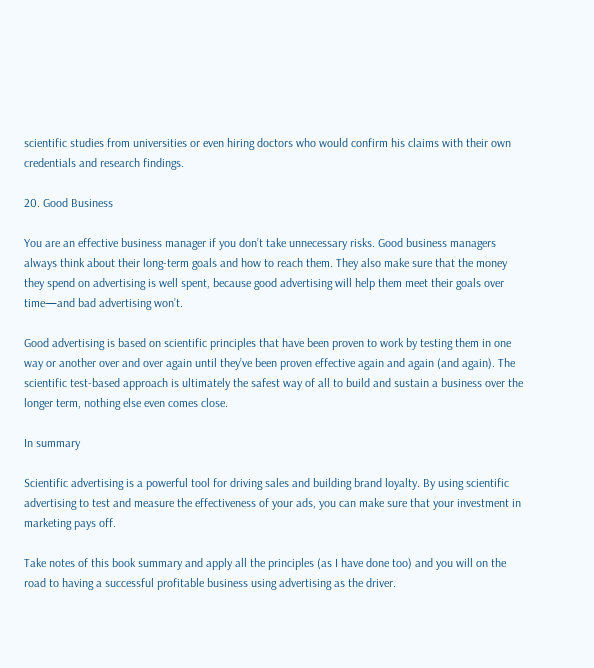scientific studies from universities or even hiring doctors who would confirm his claims with their own credentials and research findings.

20. Good Business

You are an effective business manager if you don’t take unnecessary risks. Good business managers always think about their long-term goals and how to reach them. They also make sure that the money they spend on advertising is well spent, because good advertising will help them meet their goals over time—and bad advertising won’t.

Good advertising is based on scientific principles that have been proven to work by testing them in one way or another over and over again until they’ve been proven effective again and again (and again). The scientific test-based approach is ultimately the safest way of all to build and sustain a business over the longer term, nothing else even comes close.

In summary

Scientific advertising is a powerful tool for driving sales and building brand loyalty. By using scientific advertising to test and measure the effectiveness of your ads, you can make sure that your investment in marketing pays off.

Take notes of this book summary and apply all the principles (as I have done too) and you will on the road to having a successful profitable business using advertising as the driver.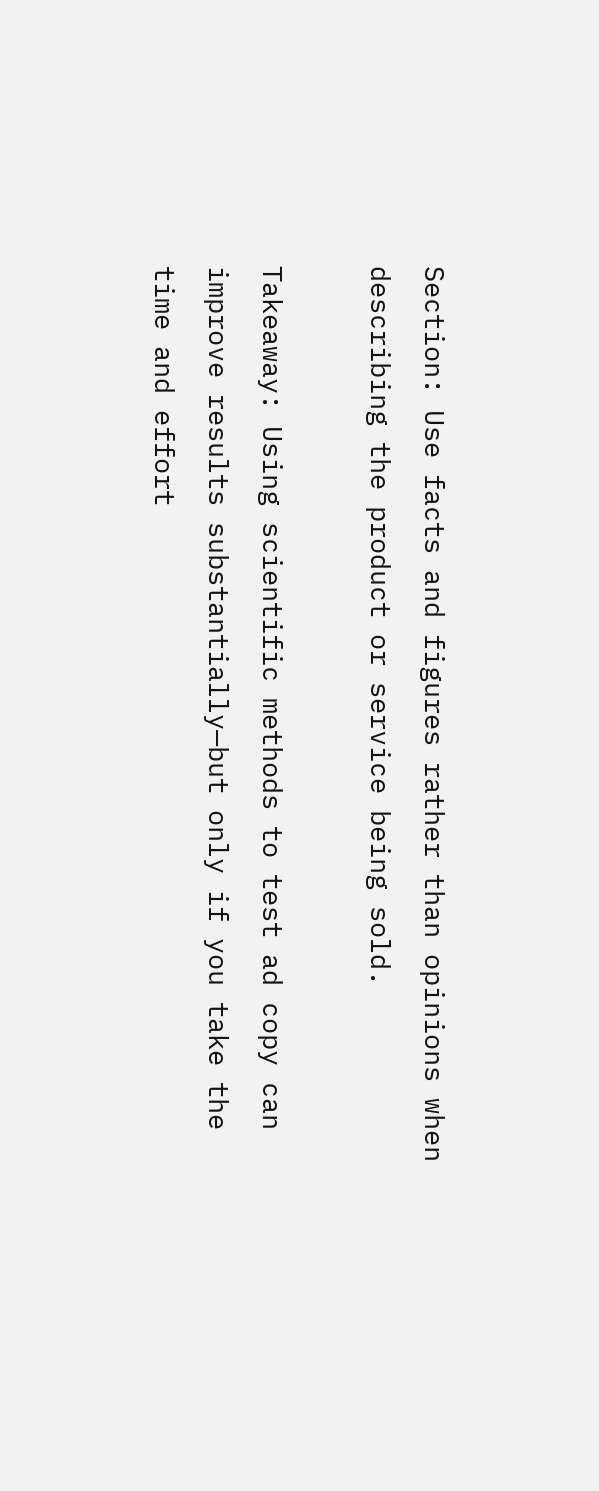Section: Use facts and figures rather than opinions when describing the product or service being sold.

Takeaway: Using scientific methods to test ad copy can improve results substantially—but only if you take the time and effort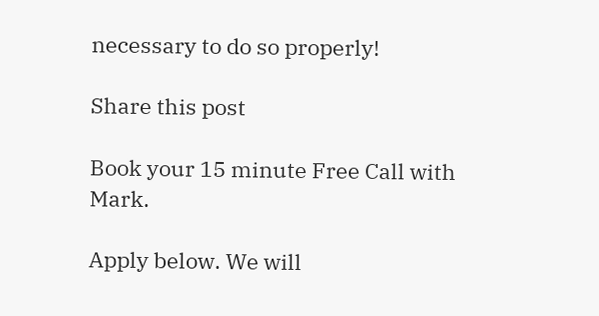necessary to do so properly!

Share this post

Book your 15 minute Free Call with Mark.

Apply below. We will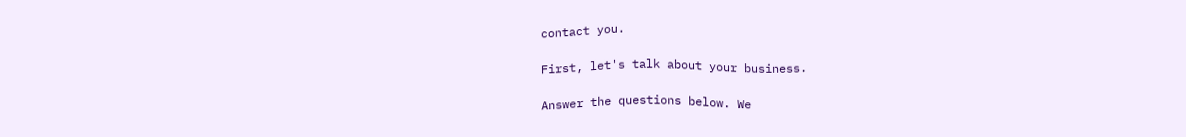contact you.

First, let's talk about your business.

Answer the questions below. We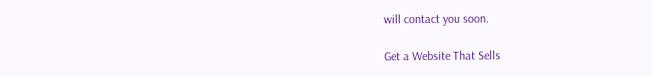will contact you soon.

Get a Website That Sells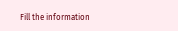Fill the information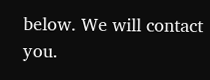below. We will contact you.